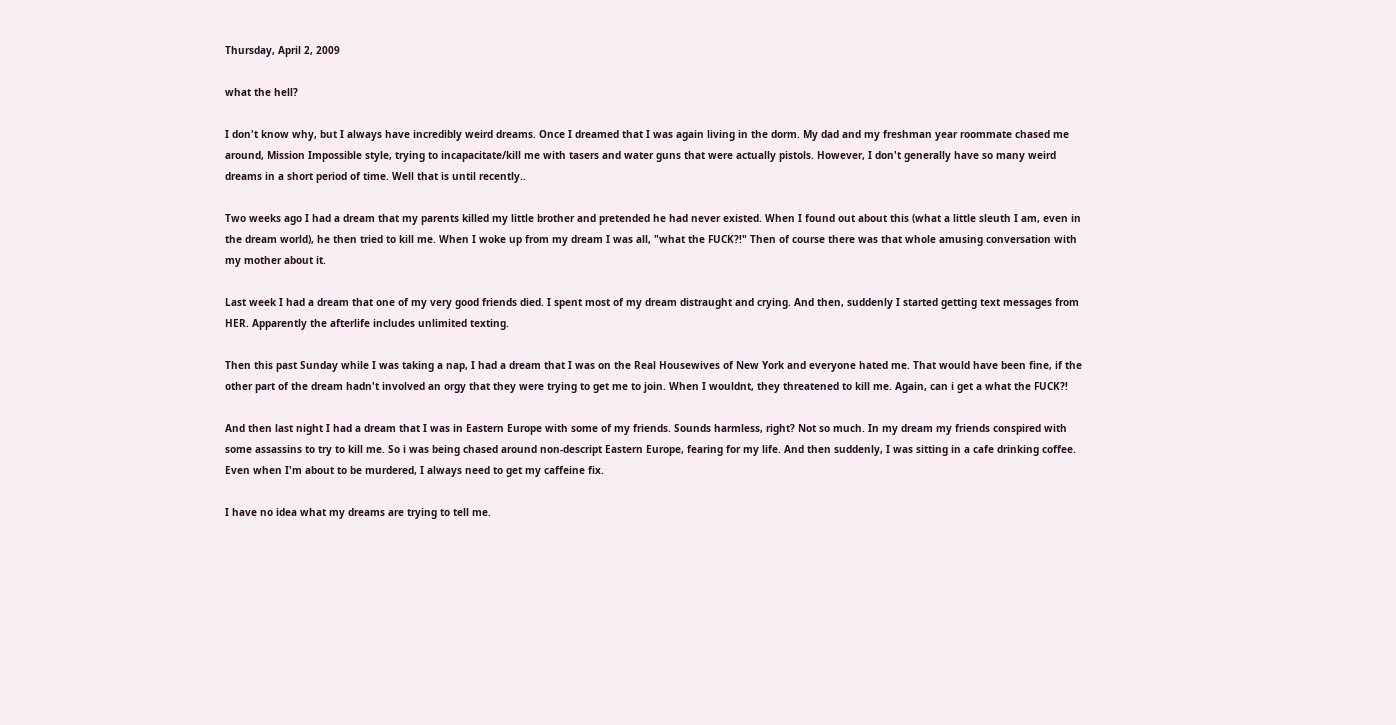Thursday, April 2, 2009

what the hell?

I don't know why, but I always have incredibly weird dreams. Once I dreamed that I was again living in the dorm. My dad and my freshman year roommate chased me around, Mission Impossible style, trying to incapacitate/kill me with tasers and water guns that were actually pistols. However, I don't generally have so many weird dreams in a short period of time. Well that is until recently..

Two weeks ago I had a dream that my parents killed my little brother and pretended he had never existed. When I found out about this (what a little sleuth I am, even in the dream world), he then tried to kill me. When I woke up from my dream I was all, "what the FUCK?!" Then of course there was that whole amusing conversation with my mother about it.

Last week I had a dream that one of my very good friends died. I spent most of my dream distraught and crying. And then, suddenly I started getting text messages from HER. Apparently the afterlife includes unlimited texting.

Then this past Sunday while I was taking a nap, I had a dream that I was on the Real Housewives of New York and everyone hated me. That would have been fine, if the other part of the dream hadn't involved an orgy that they were trying to get me to join. When I wouldnt, they threatened to kill me. Again, can i get a what the FUCK?!

And then last night I had a dream that I was in Eastern Europe with some of my friends. Sounds harmless, right? Not so much. In my dream my friends conspired with some assassins to try to kill me. So i was being chased around non-descript Eastern Europe, fearing for my life. And then suddenly, I was sitting in a cafe drinking coffee. Even when I'm about to be murdered, I always need to get my caffeine fix.

I have no idea what my dreams are trying to tell me.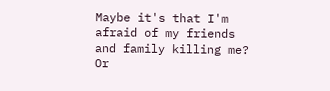Maybe it's that I'm afraid of my friends and family killing me? Or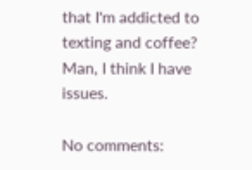that I'm addicted to texting and coffee? Man, I think I have issues.

No comments: